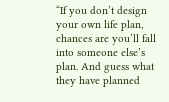“If you don’t design your own life plan, chances are you’ll fall into someone else’s plan. And guess what they have planned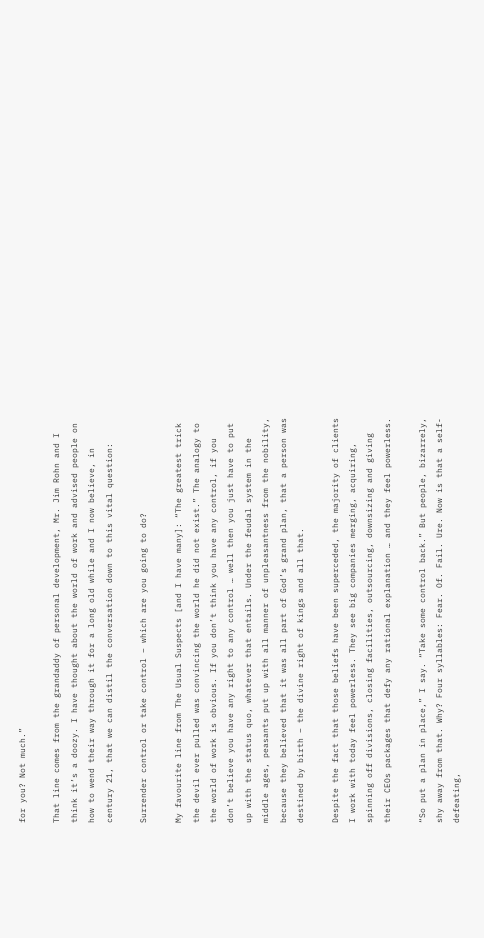for you? Not much.”

That line comes from the grandaddy of personal development, Mr. Jim Rohn and I think it’s a doozy. I have thought about the world of work and advised people on how to wend their way through it for a long old while and I now believe, in century 21, that we can distil the conversation down to this vital question:

Surrender control or take control – which are you going to do?

My favourite line from The Usual Suspects [and I have many]: “The greatest trick the devil ever pulled was convincing the world he did not exist.” The analogy to the world of work is obvious. If you don’t think you have any control, if you don’t believe you have any right to any control … well then you just have to put up with the status quo, whatever that entails. Under the feudal system in the middle ages, peasants put up with all manner of unpleasantness from the nobility, because they believed that it was all part of God’s grand plan, that a person was destined by birth – the divine right of kings and all that.

Despite the fact that those beliefs have been superceded, the majority of clients I work with today feel powerless. They see big companies merging, acquiring, spinning off divisions, closing facilities, outsourcing, downsizing and giving their CEOs packages that defy any rational explanation … and they feel powerless.

“So put a plan in place,” I say. “Take some control back.” But people, bizarrely, shy away from that. Why? Four syllables: Fear. Of. Fail. Ure. Now is that a self-defeating,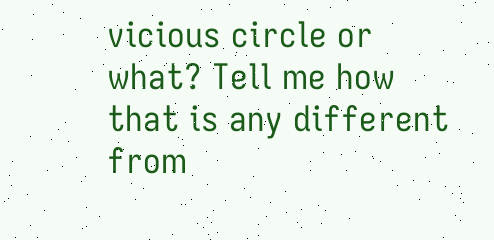vicious circle or what? Tell me how that is any different from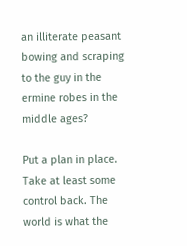an illiterate peasant bowing and scraping to the guy in the ermine robes in the middle ages?

Put a plan in place. Take at least some control back. The world is what the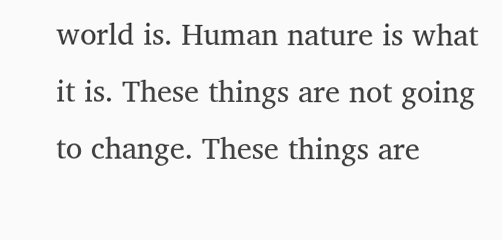world is. Human nature is what it is. These things are not going to change. These things are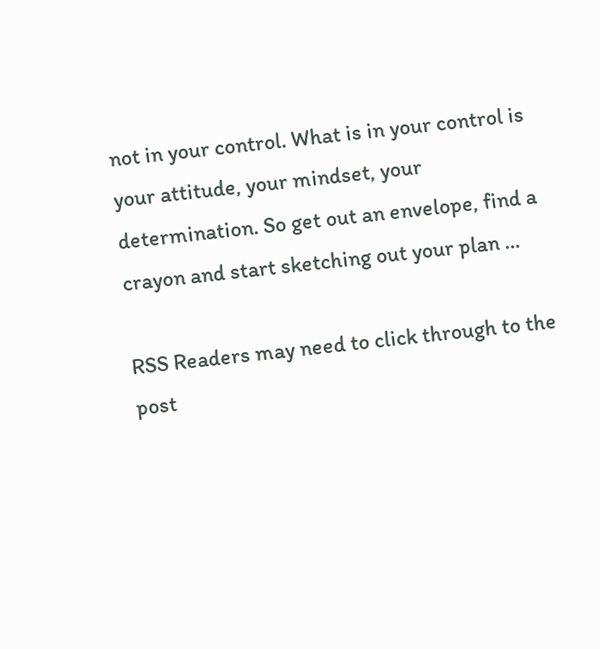not in your control. What is in your control is your attitude, your mindset, your determination. So get out an envelope, find a crayon and start sketching out your plan …

RSS Readers may need to click through to the post